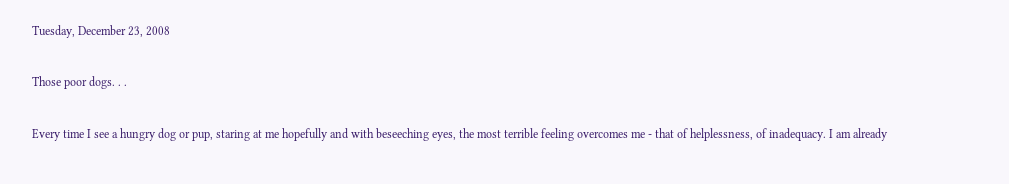Tuesday, December 23, 2008

Those poor dogs. . .

Every time I see a hungry dog or pup, staring at me hopefully and with beseeching eyes, the most terrible feeling overcomes me - that of helplessness, of inadequacy. I am already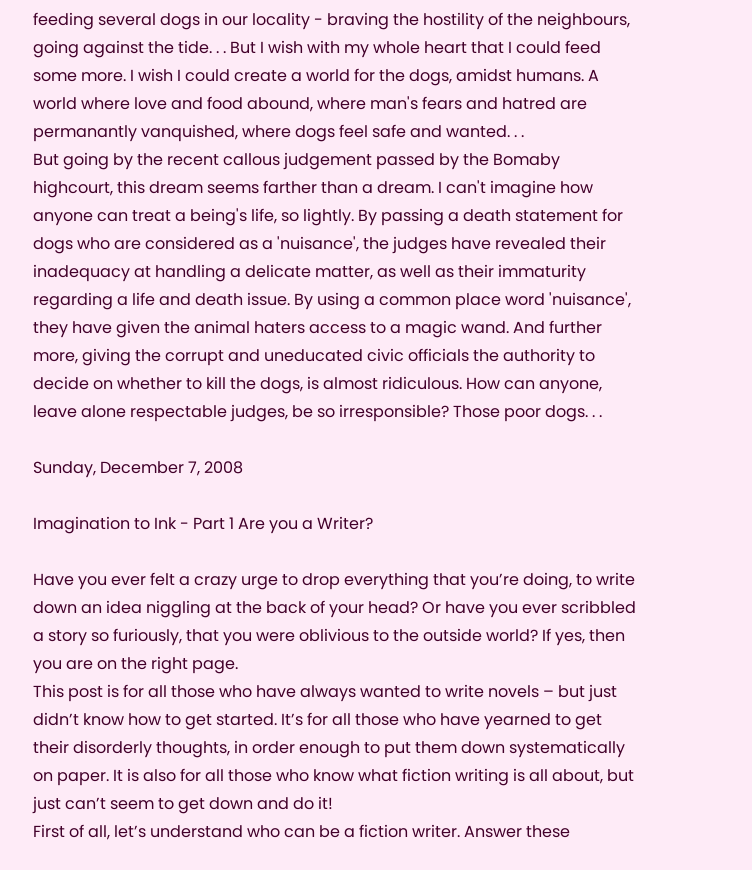feeding several dogs in our locality - braving the hostility of the neighbours, going against the tide. . . But I wish with my whole heart that I could feed some more. I wish I could create a world for the dogs, amidst humans. A world where love and food abound, where man's fears and hatred are permanantly vanquished, where dogs feel safe and wanted. . .
But going by the recent callous judgement passed by the Bomaby highcourt, this dream seems farther than a dream. I can't imagine how anyone can treat a being's life, so lightly. By passing a death statement for dogs who are considered as a 'nuisance', the judges have revealed their inadequacy at handling a delicate matter, as well as their immaturity regarding a life and death issue. By using a common place word 'nuisance', they have given the animal haters access to a magic wand. And further more, giving the corrupt and uneducated civic officials the authority to decide on whether to kill the dogs, is almost ridiculous. How can anyone, leave alone respectable judges, be so irresponsible? Those poor dogs. . .

Sunday, December 7, 2008

Imagination to Ink - Part 1 Are you a Writer?

Have you ever felt a crazy urge to drop everything that you’re doing, to write down an idea niggling at the back of your head? Or have you ever scribbled a story so furiously, that you were oblivious to the outside world? If yes, then you are on the right page.
This post is for all those who have always wanted to write novels – but just didn’t know how to get started. It’s for all those who have yearned to get their disorderly thoughts, in order enough to put them down systematically on paper. It is also for all those who know what fiction writing is all about, but just can’t seem to get down and do it!
First of all, let’s understand who can be a fiction writer. Answer these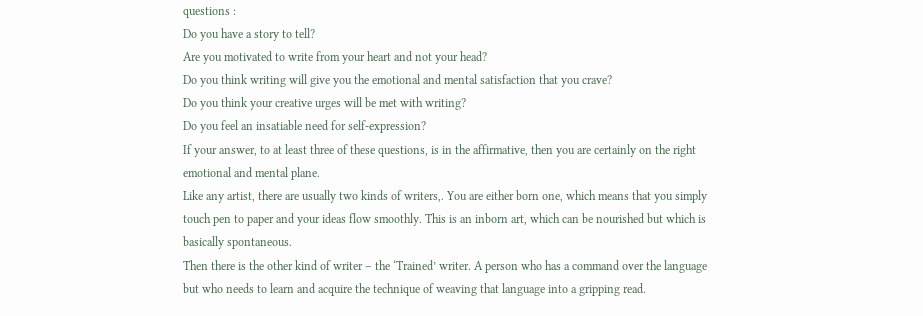questions :
Do you have a story to tell?
Are you motivated to write from your heart and not your head?
Do you think writing will give you the emotional and mental satisfaction that you crave?
Do you think your creative urges will be met with writing?
Do you feel an insatiable need for self-expression?
If your answer, to at least three of these questions, is in the affirmative, then you are certainly on the right emotional and mental plane.
Like any artist, there are usually two kinds of writers,. You are either born one, which means that you simply touch pen to paper and your ideas flow smoothly. This is an inborn art, which can be nourished but which is basically spontaneous.
Then there is the other kind of writer – the ‘Trained’ writer. A person who has a command over the language but who needs to learn and acquire the technique of weaving that language into a gripping read.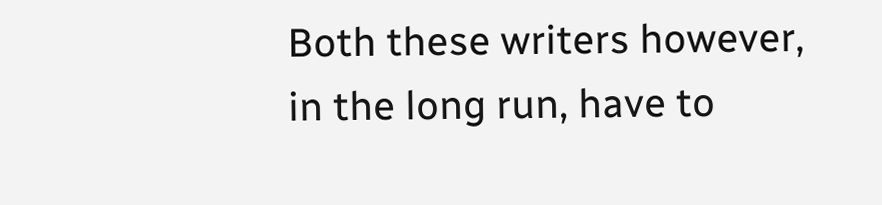Both these writers however, in the long run, have to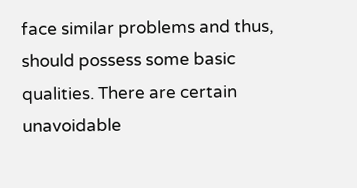face similar problems and thus, should possess some basic qualities. There are certain unavoidable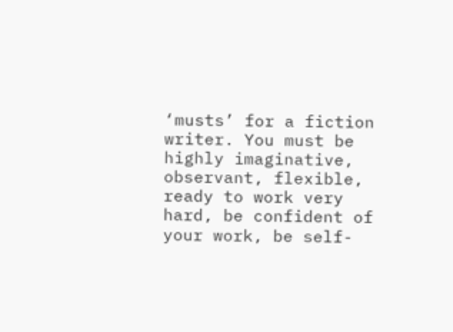‘musts’ for a fiction writer. You must be highly imaginative, observant, flexible, ready to work very hard, be confident of your work, be self-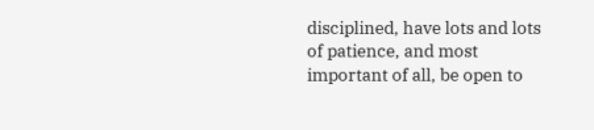disciplined, have lots and lots of patience, and most important of all, be open to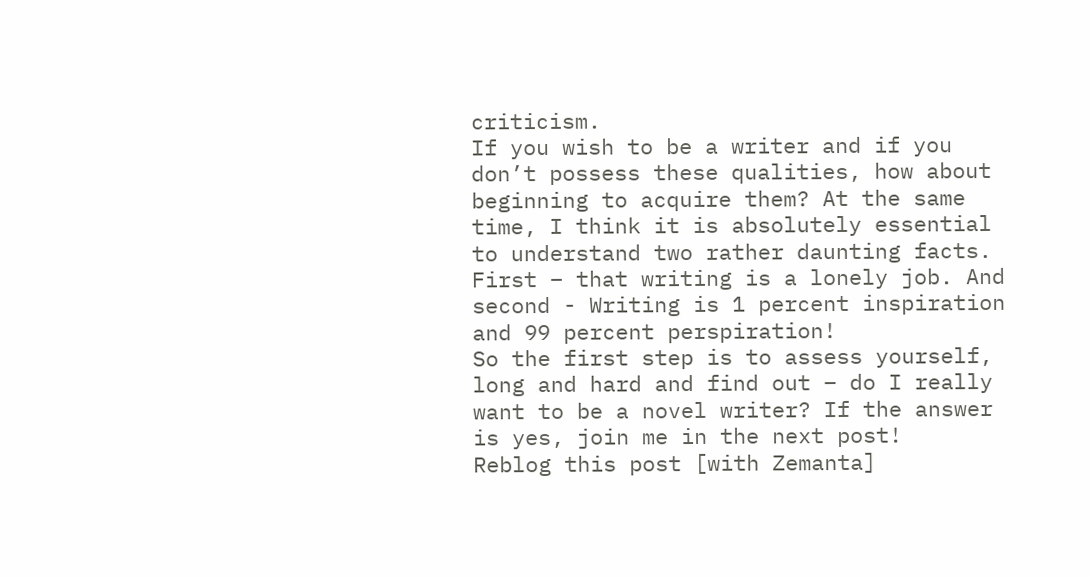criticism.
If you wish to be a writer and if you don’t possess these qualities, how about beginning to acquire them? At the same time, I think it is absolutely essential to understand two rather daunting facts. First – that writing is a lonely job. And second - Writing is 1 percent inspiration and 99 percent perspiration!
So the first step is to assess yourself, long and hard and find out – do I really want to be a novel writer? If the answer is yes, join me in the next post!
Reblog this post [with Zemanta]